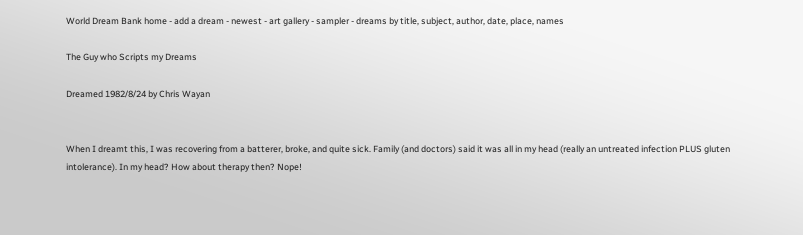World Dream Bank home - add a dream - newest - art gallery - sampler - dreams by title, subject, author, date, place, names

The Guy who Scripts my Dreams

Dreamed 1982/8/24 by Chris Wayan


When I dreamt this, I was recovering from a batterer, broke, and quite sick. Family (and doctors) said it was all in my head (really an untreated infection PLUS gluten intolerance). In my head? How about therapy then? Nope!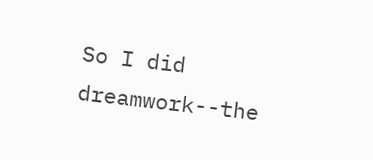So I did dreamwork--the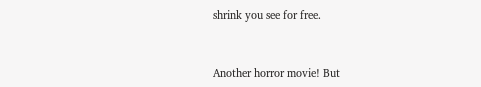shrink you see for free.


Another horror movie! But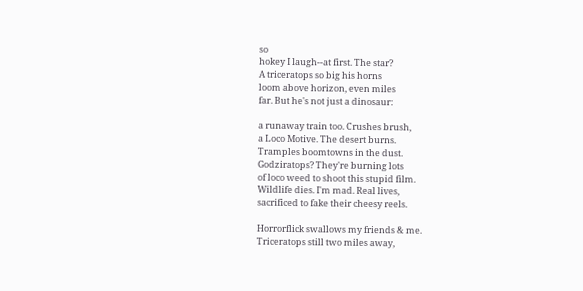so
hokey I laugh--at first. The star?
A triceratops so big his horns
loom above horizon, even miles
far. But he's not just a dinosaur:

a runaway train too. Crushes brush,
a Loco Motive. The desert burns.
Tramples boomtowns in the dust.
Godziratops? They're burning lots
of loco weed to shoot this stupid film.
Wildlife dies. I'm mad. Real lives,
sacrificed to fake their cheesy reels.

Horrorflick swallows my friends & me.
Triceratops still two miles away,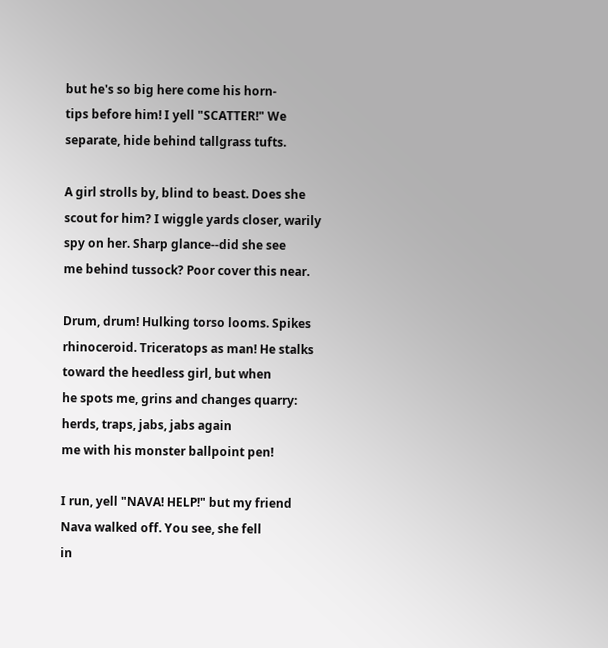but he's so big here come his horn-
tips before him! I yell "SCATTER!" We
separate, hide behind tallgrass tufts.

A girl strolls by, blind to beast. Does she
scout for him? I wiggle yards closer, warily
spy on her. Sharp glance--did she see
me behind tussock? Poor cover this near.

Drum, drum! Hulking torso looms. Spikes
rhinoceroid. Triceratops as man! He stalks
toward the heedless girl, but when
he spots me, grins and changes quarry:
herds, traps, jabs, jabs again
me with his monster ballpoint pen!

I run, yell "NAVA! HELP!" but my friend
Nava walked off. You see, she fell
in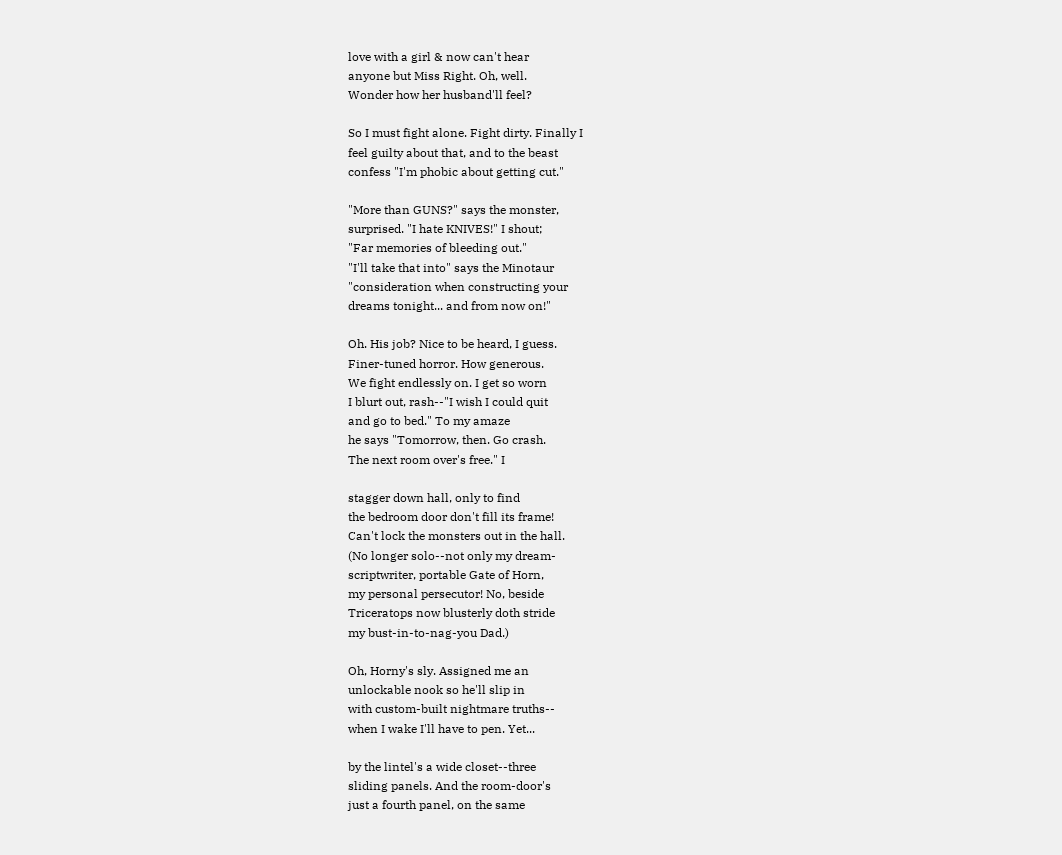love with a girl & now can't hear
anyone but Miss Right. Oh, well.
Wonder how her husband'll feel?

So I must fight alone. Fight dirty. Finally I
feel guilty about that, and to the beast
confess "I'm phobic about getting cut."

"More than GUNS?" says the monster,
surprised. "I hate KNIVES!" I shout;
"Far memories of bleeding out."
"I'll take that into" says the Minotaur
"consideration when constructing your
dreams tonight... and from now on!"

Oh. His job? Nice to be heard, I guess.
Finer-tuned horror. How generous.
We fight endlessly on. I get so worn
I blurt out, rash--"I wish I could quit
and go to bed." To my amaze
he says "Tomorrow, then. Go crash.
The next room over's free." I

stagger down hall, only to find
the bedroom door don't fill its frame!
Can't lock the monsters out in the hall.
(No longer solo--not only my dream-
scriptwriter, portable Gate of Horn,
my personal persecutor! No, beside
Triceratops now blusterly doth stride
my bust-in-to-nag-you Dad.)

Oh, Horny's sly. Assigned me an
unlockable nook so he'll slip in
with custom-built nightmare truths--
when I wake I'll have to pen. Yet...

by the lintel's a wide closet--three
sliding panels. And the room-door's
just a fourth panel, on the same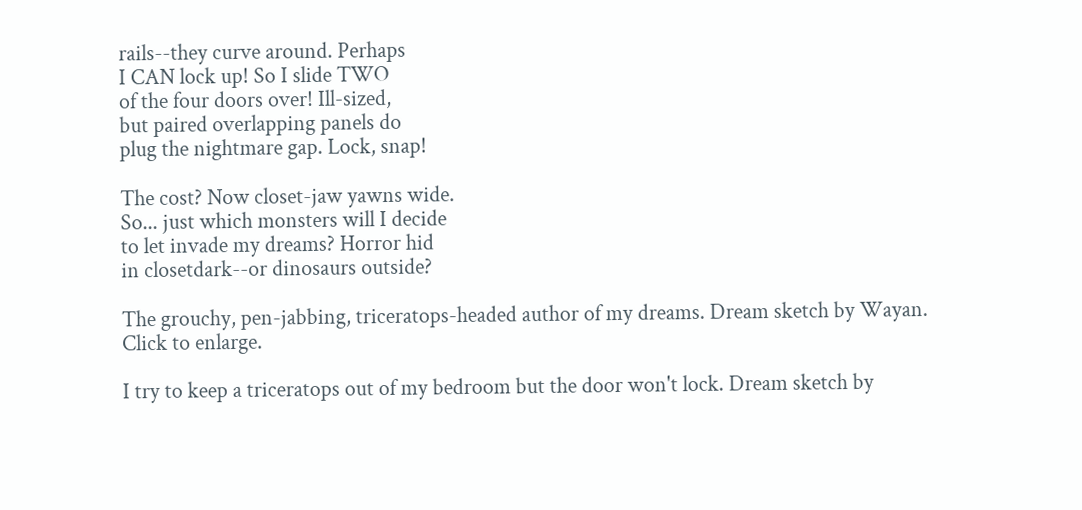rails--they curve around. Perhaps
I CAN lock up! So I slide TWO
of the four doors over! Ill-sized,
but paired overlapping panels do
plug the nightmare gap. Lock, snap!

The cost? Now closet-jaw yawns wide.
So... just which monsters will I decide
to let invade my dreams? Horror hid
in closetdark--or dinosaurs outside?

The grouchy, pen-jabbing, triceratops-headed author of my dreams. Dream sketch by Wayan. Click to enlarge.

I try to keep a triceratops out of my bedroom but the door won't lock. Dream sketch by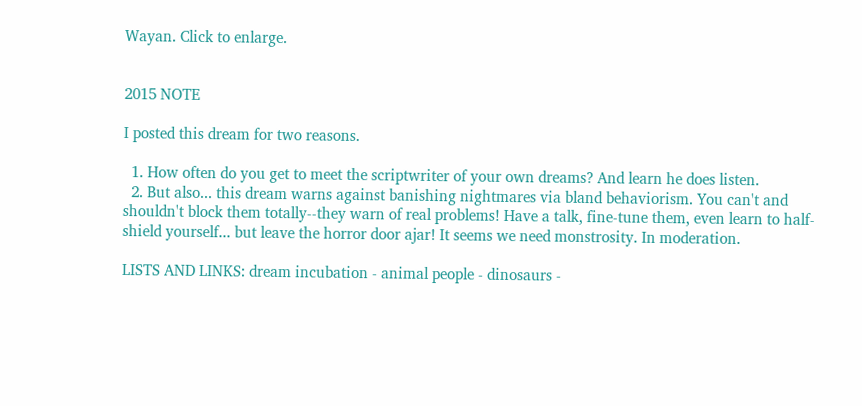Wayan. Click to enlarge.


2015 NOTE

I posted this dream for two reasons.

  1. How often do you get to meet the scriptwriter of your own dreams? And learn he does listen.
  2. But also... this dream warns against banishing nightmares via bland behaviorism. You can't and shouldn't block them totally--they warn of real problems! Have a talk, fine-tune them, even learn to half-shield yourself... but leave the horror door ajar! It seems we need monstrosity. In moderation.

LISTS AND LINKS: dream incubation - animal people - dinosaurs -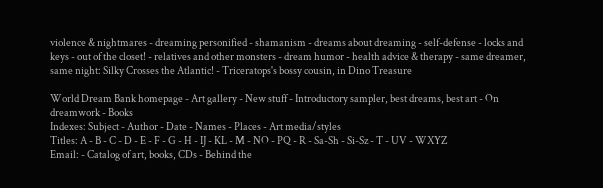violence & nightmares - dreaming personified - shamanism - dreams about dreaming - self-defense - locks and keys - out of the closet! - relatives and other monsters - dream humor - health advice & therapy - same dreamer, same night: Silky Crosses the Atlantic! - Triceratops's bossy cousin, in Dino Treasure

World Dream Bank homepage - Art gallery - New stuff - Introductory sampler, best dreams, best art - On dreamwork - Books
Indexes: Subject - Author - Date - Names - Places - Art media/styles
Titles: A - B - C - D - E - F - G - H - IJ - KL - M - NO - PQ - R - Sa-Sh - Si-Sz - T - UV - WXYZ
Email: - Catalog of art, books, CDs - Behind the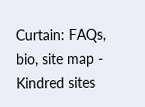Curtain: FAQs, bio, site map - Kindred sites